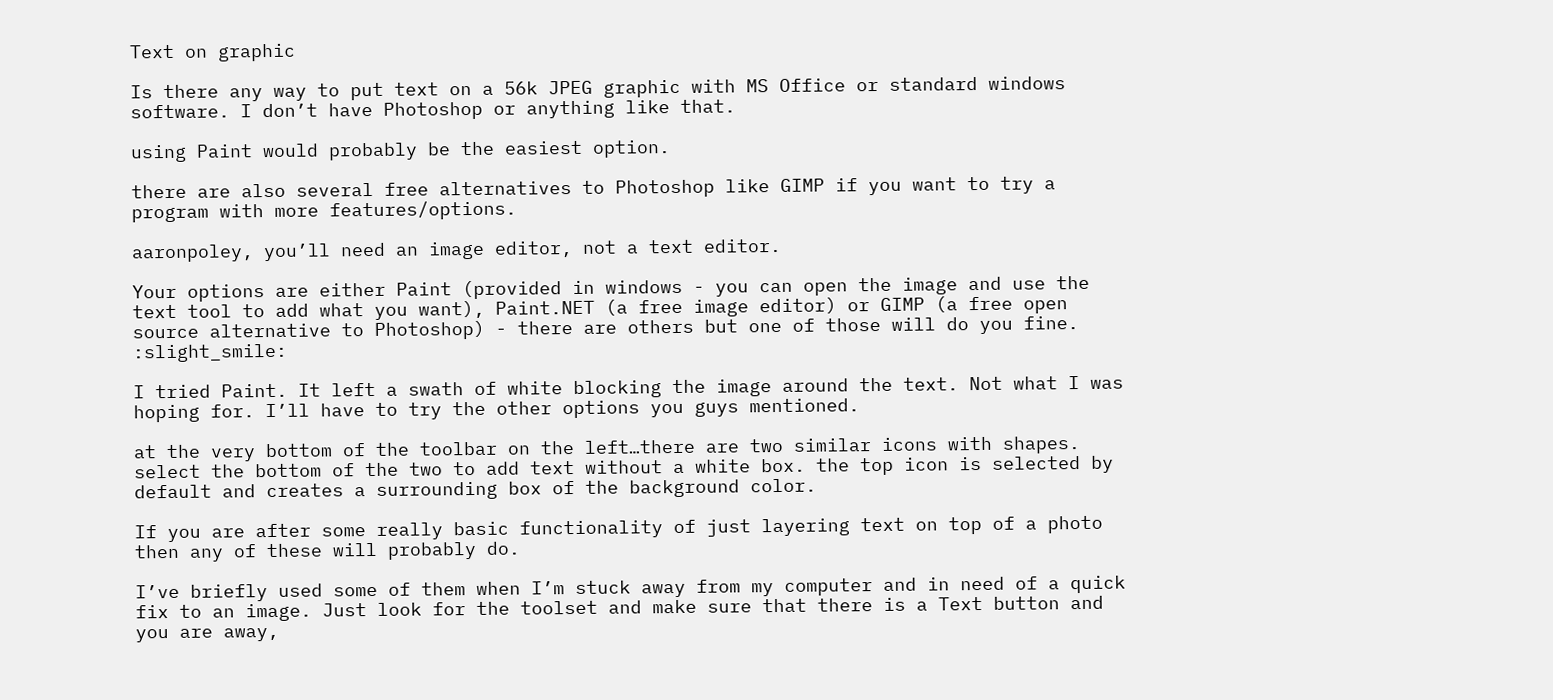Text on graphic

Is there any way to put text on a 56k JPEG graphic with MS Office or standard windows software. I don’t have Photoshop or anything like that.

using Paint would probably be the easiest option.

there are also several free alternatives to Photoshop like GIMP if you want to try a program with more features/options.

aaronpoley, you’ll need an image editor, not a text editor.

Your options are either Paint (provided in windows - you can open the image and use the text tool to add what you want), Paint.NET (a free image editor) or GIMP (a free open source alternative to Photoshop) - there are others but one of those will do you fine. :slight_smile:

I tried Paint. It left a swath of white blocking the image around the text. Not what I was hoping for. I’ll have to try the other options you guys mentioned.

at the very bottom of the toolbar on the left…there are two similar icons with shapes. select the bottom of the two to add text without a white box. the top icon is selected by default and creates a surrounding box of the background color.

If you are after some really basic functionality of just layering text on top of a photo then any of these will probably do.

I’ve briefly used some of them when I’m stuck away from my computer and in need of a quick fix to an image. Just look for the toolset and make sure that there is a Text button and you are away,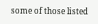some of those listed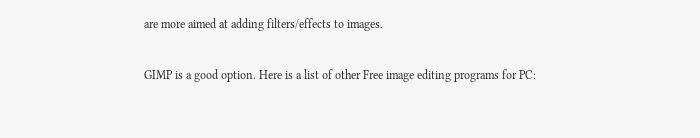are more aimed at adding filters/effects to images.

GIMP is a good option. Here is a list of other Free image editing programs for PC: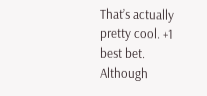That’s actually pretty cool. +1 best bet. Although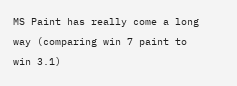MS Paint has really come a long way (comparing win 7 paint to win 3.1)